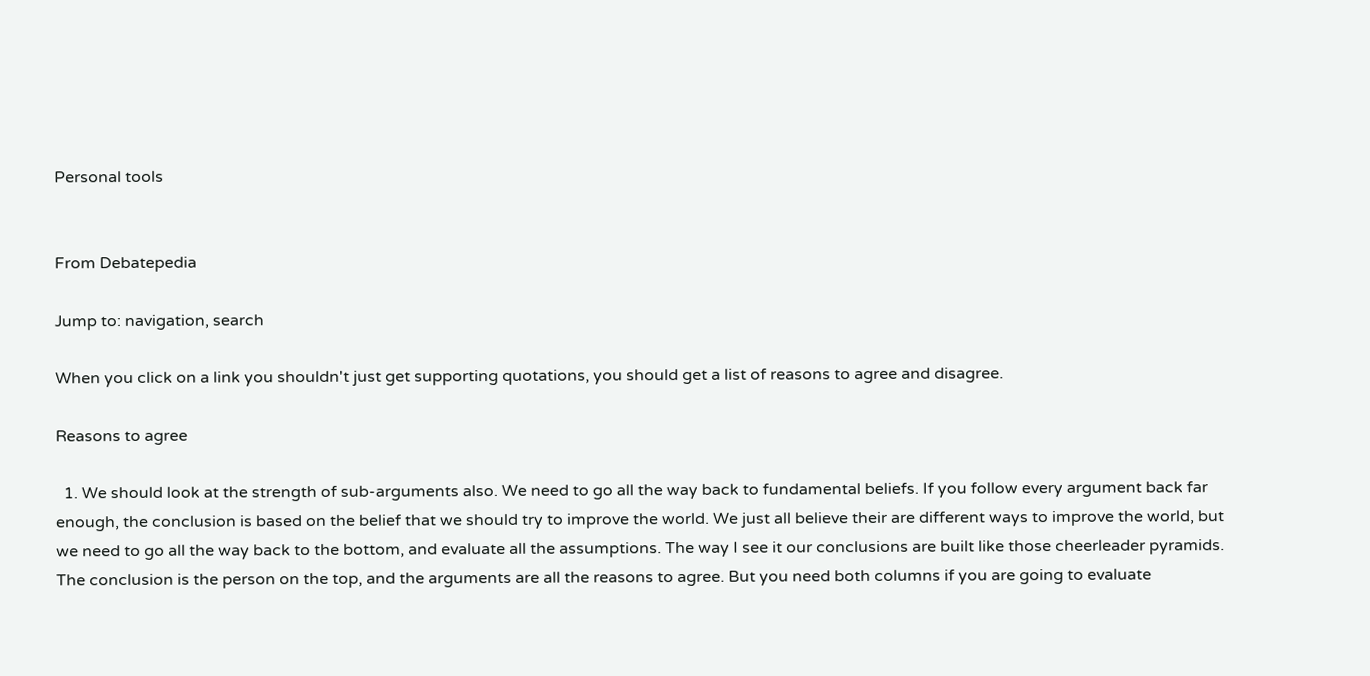Personal tools


From Debatepedia

Jump to: navigation, search

When you click on a link you shouldn't just get supporting quotations, you should get a list of reasons to agree and disagree.

Reasons to agree

  1. We should look at the strength of sub-arguments also. We need to go all the way back to fundamental beliefs. If you follow every argument back far enough, the conclusion is based on the belief that we should try to improve the world. We just all believe their are different ways to improve the world, but we need to go all the way back to the bottom, and evaluate all the assumptions. The way I see it our conclusions are built like those cheerleader pyramids. The conclusion is the person on the top, and the arguments are all the reasons to agree. But you need both columns if you are going to evaluate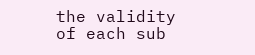the validity of each sub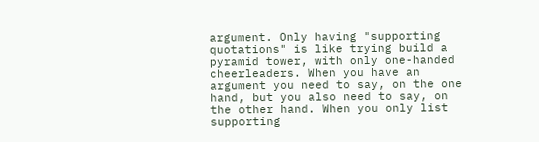argument. Only having "supporting quotations" is like trying build a pyramid tower, with only one-handed cheerleaders. When you have an argument you need to say, on the one hand, but you also need to say, on the other hand. When you only list supporting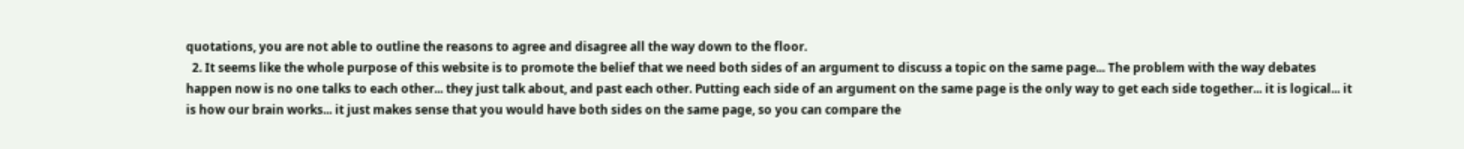quotations, you are not able to outline the reasons to agree and disagree all the way down to the floor.
  2. It seems like the whole purpose of this website is to promote the belief that we need both sides of an argument to discuss a topic on the same page... The problem with the way debates happen now is no one talks to each other... they just talk about, and past each other. Putting each side of an argument on the same page is the only way to get each side together... it is logical... it is how our brain works... it just makes sense that you would have both sides on the same page, so you can compare the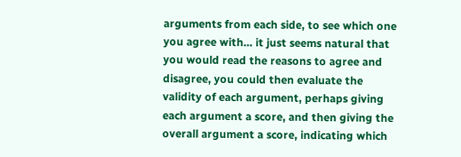arguments from each side, to see which one you agree with... it just seems natural that you would read the reasons to agree and disagree, you could then evaluate the validity of each argument, perhaps giving each argument a score, and then giving the overall argument a score, indicating which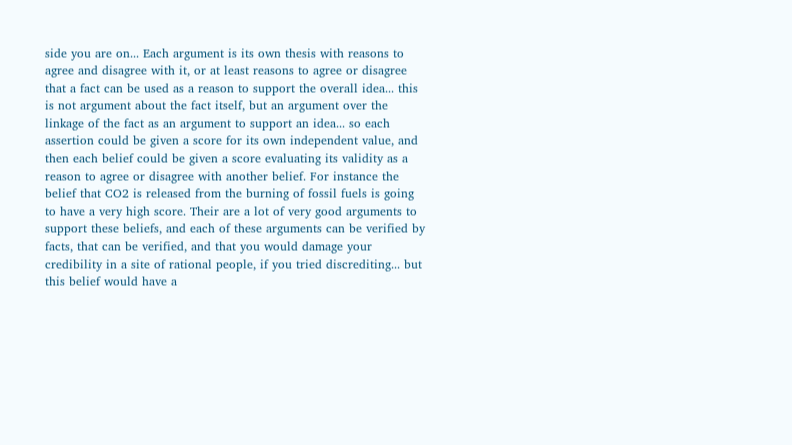side you are on... Each argument is its own thesis with reasons to agree and disagree with it, or at least reasons to agree or disagree that a fact can be used as a reason to support the overall idea... this is not argument about the fact itself, but an argument over the linkage of the fact as an argument to support an idea... so each assertion could be given a score for its own independent value, and then each belief could be given a score evaluating its validity as a reason to agree or disagree with another belief. For instance the belief that CO2 is released from the burning of fossil fuels is going to have a very high score. Their are a lot of very good arguments to support these beliefs, and each of these arguments can be verified by facts, that can be verified, and that you would damage your credibility in a site of rational people, if you tried discrediting... but this belief would have a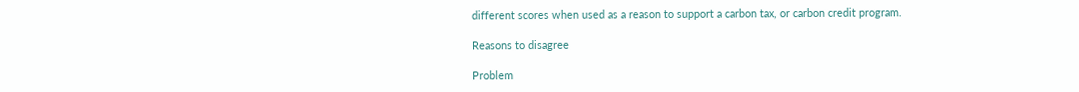different scores when used as a reason to support a carbon tax, or carbon credit program.

Reasons to disagree

Problem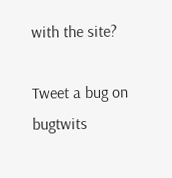with the site?

Tweet a bug on bugtwits